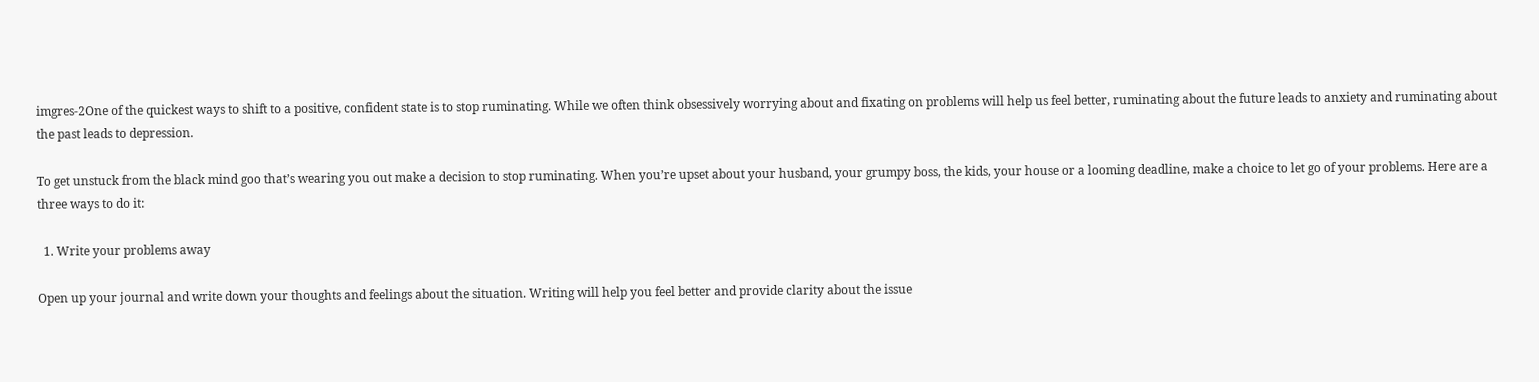imgres-2One of the quickest ways to shift to a positive, confident state is to stop ruminating. While we often think obsessively worrying about and fixating on problems will help us feel better, ruminating about the future leads to anxiety and ruminating about the past leads to depression.

To get unstuck from the black mind goo that’s wearing you out make a decision to stop ruminating. When you’re upset about your husband, your grumpy boss, the kids, your house or a looming deadline, make a choice to let go of your problems. Here are a three ways to do it:

  1. Write your problems away

Open up your journal and write down your thoughts and feelings about the situation. Writing will help you feel better and provide clarity about the issue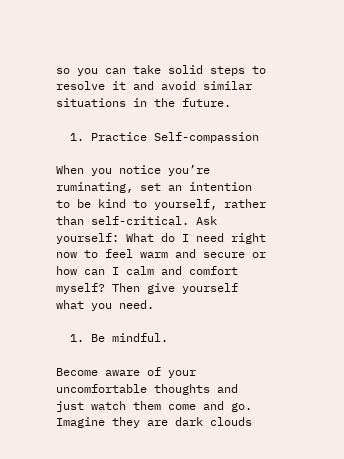so you can take solid steps to resolve it and avoid similar situations in the future.

  1. Practice Self-compassion

When you notice you’re ruminating, set an intention to be kind to yourself, rather than self-critical. Ask yourself: What do I need right now to feel warm and secure or how can I calm and comfort myself? Then give yourself what you need.

  1. Be mindful.

Become aware of your uncomfortable thoughts and just watch them come and go. Imagine they are dark clouds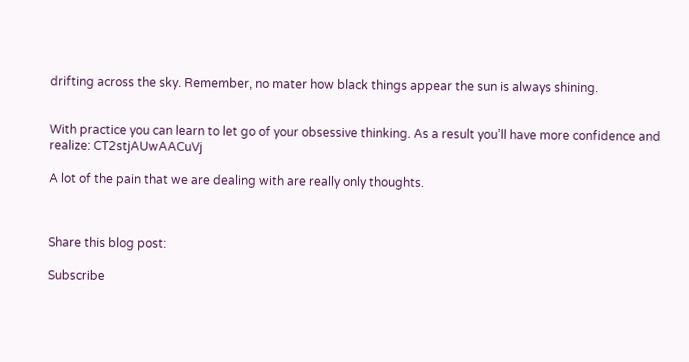drifting across the sky. Remember, no mater how black things appear the sun is always shining.


With practice you can learn to let go of your obsessive thinking. As a result you’ll have more confidence and realize: CT2stjAUwAACuVj

A lot of the pain that we are dealing with are really only thoughts.



Share this blog post:

Subscribe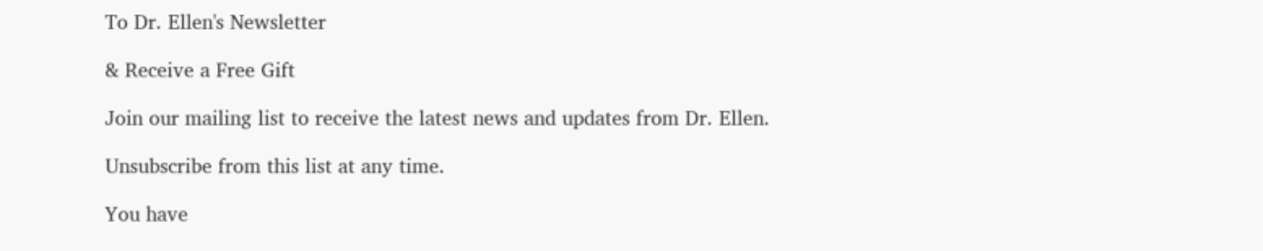To Dr. Ellen's Newsletter

& Receive a Free Gift

Join our mailing list to receive the latest news and updates from Dr. Ellen.

Unsubscribe from this list at any time.

You have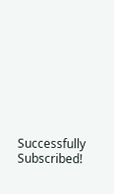Successfully Subscribed!